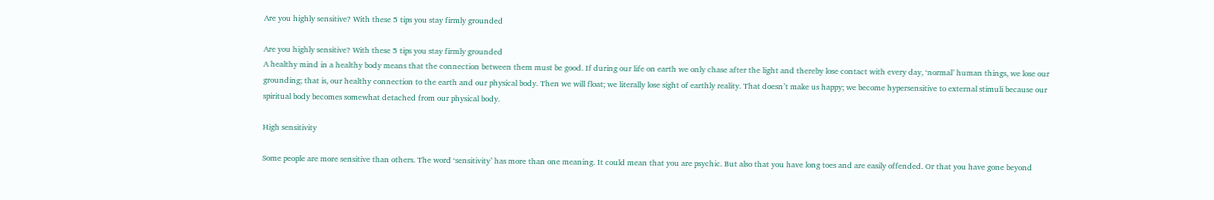Are you highly sensitive? With these 5 tips you stay firmly grounded

Are you highly sensitive? With these 5 tips you stay firmly grounded
A healthy mind in a healthy body means that the connection between them must be good. If during our life on earth we only chase after the light and thereby lose contact with every day, ‘normal’ human things, we lose our grounding; that is, our healthy connection to the earth and our physical body. Then we will float; we literally lose sight of earthly reality. That doesn’t make us happy; we become hypersensitive to external stimuli because our spiritual body becomes somewhat detached from our physical body.

High sensitivity

Some people are more sensitive than others. The word ‘sensitivity’ has more than one meaning. It could mean that you are psychic. But also that you have long toes and are easily offended. Or that you have gone beyond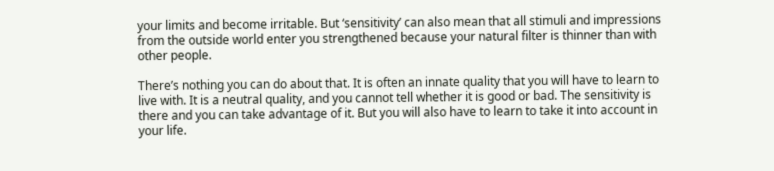your limits and become irritable. But ‘sensitivity’ can also mean that all stimuli and impressions from the outside world enter you strengthened because your natural filter is thinner than with other people.

There’s nothing you can do about that. It is often an innate quality that you will have to learn to live with. It is a neutral quality, and you cannot tell whether it is good or bad. The sensitivity is there and you can take advantage of it. But you will also have to learn to take it into account in your life.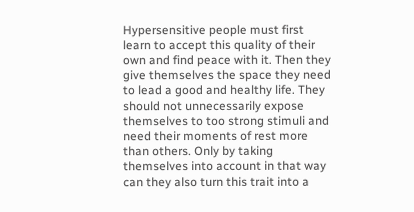Hypersensitive people must first learn to accept this quality of their own and find peace with it. Then they give themselves the space they need to lead a good and healthy life. They should not unnecessarily expose themselves to too strong stimuli and need their moments of rest more than others. Only by taking themselves into account in that way can they also turn this trait into a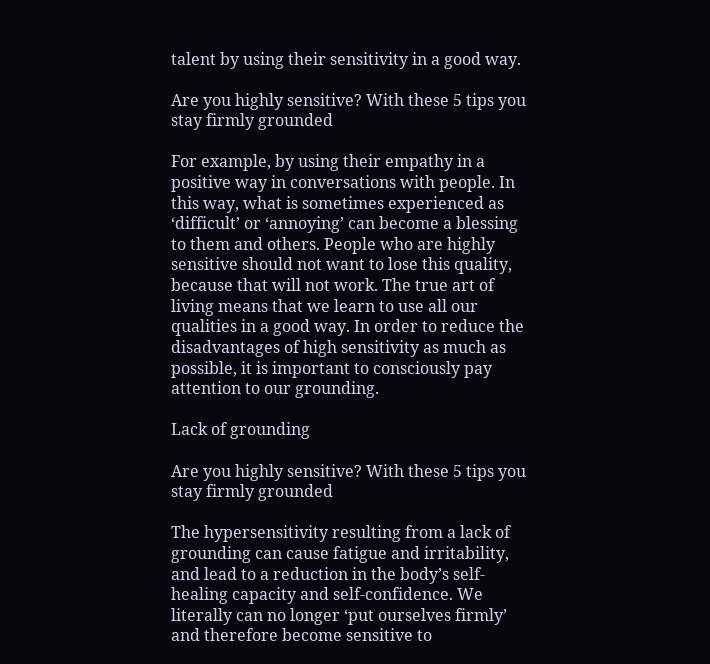talent by using their sensitivity in a good way.

Are you highly sensitive? With these 5 tips you stay firmly grounded

For example, by using their empathy in a positive way in conversations with people. In this way, what is sometimes experienced as ‘difficult’ or ‘annoying’ can become a blessing to them and others. People who are highly sensitive should not want to lose this quality, because that will not work. The true art of living means that we learn to use all our qualities in a good way. In order to reduce the disadvantages of high sensitivity as much as possible, it is important to consciously pay attention to our grounding.

Lack of grounding

Are you highly sensitive? With these 5 tips you stay firmly grounded

The hypersensitivity resulting from a lack of grounding can cause fatigue and irritability, and lead to a reduction in the body’s self-healing capacity and self-confidence. We literally can no longer ‘put ourselves firmly’ and therefore become sensitive to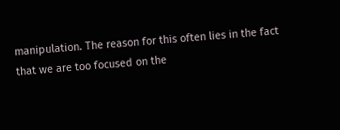manipulation. The reason for this often lies in the fact that we are too focused on the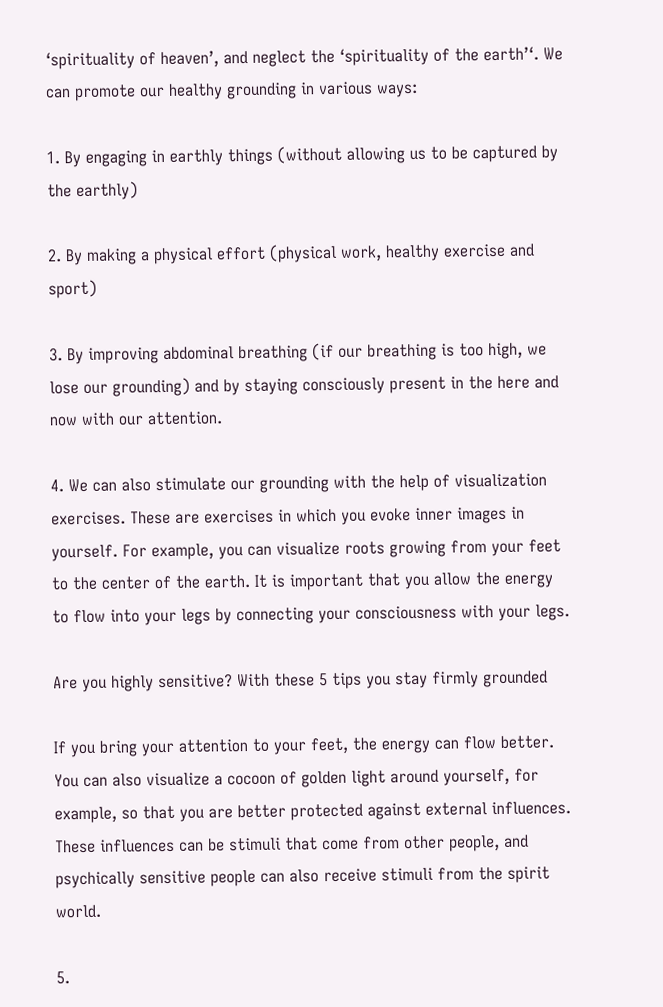‘spirituality of heaven’, and neglect the ‘spirituality of the earth’‘. We can promote our healthy grounding in various ways:

1. By engaging in earthly things (without allowing us to be captured by the earthly)

2. By making a physical effort (physical work, healthy exercise and sport)

3. By improving abdominal breathing (if our breathing is too high, we lose our grounding) and by staying consciously present in the here and now with our attention.

4. We can also stimulate our grounding with the help of visualization exercises. These are exercises in which you evoke inner images in yourself. For example, you can visualize roots growing from your feet to the center of the earth. It is important that you allow the energy to flow into your legs by connecting your consciousness with your legs.

Are you highly sensitive? With these 5 tips you stay firmly grounded

If you bring your attention to your feet, the energy can flow better. You can also visualize a cocoon of golden light around yourself, for example, so that you are better protected against external influences. These influences can be stimuli that come from other people, and psychically sensitive people can also receive stimuli from the spirit world.

5.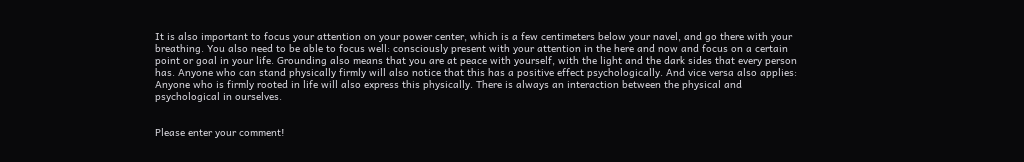It is also important to focus your attention on your power center, which is a few centimeters below your navel, and go there with your breathing. You also need to be able to focus well: consciously present with your attention in the here and now and focus on a certain point or goal in your life. Grounding also means that you are at peace with yourself, with the light and the dark sides that every person has. Anyone who can stand physically firmly will also notice that this has a positive effect psychologically. And vice versa also applies: Anyone who is firmly rooted in life will also express this physically. There is always an interaction between the physical and psychological in ourselves.


Please enter your comment!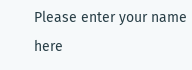Please enter your name here